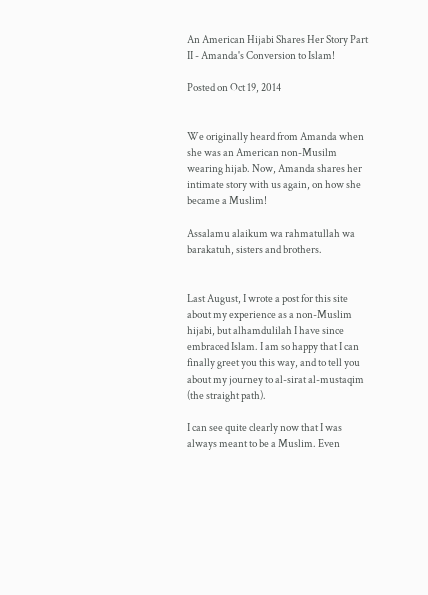An American Hijabi Shares Her Story Part II - Amanda's Conversion to Islam!

Posted on Oct 19, 2014


We originally heard from Amanda when she was an American non-Musilm wearing hijab. Now, Amanda shares her intimate story with us again, on how she became a Muslim!

Assalamu alaikum wa rahmatullah wa barakatuh, sisters and brothers.


Last August, I wrote a post for this site about my experience as a non-Muslim hijabi, but alhamdulilah I have since embraced Islam. I am so happy that I can finally greet you this way, and to tell you about my journey to al-sirat al-mustaqim (the straight path).

I can see quite clearly now that I was always meant to be a Muslim. Even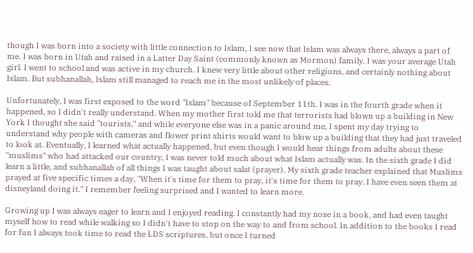though I was born into a society with little connection to Islam, I see now that Islam was always there, always a part of me. I was born in Utah and raised in a Latter Day Saint (commonly known as Mormon) family. I was your average Utah girl. I went to school and was active in my church. I knew very little about other religions, and certainly nothing about Islam. But subhanallah, Islam still managed to reach me in the most unlikely of places.

Unfortunately, I was first exposed to the word "Islam" because of September 11th. I was in the fourth grade when it happened, so I didn't really understand. When my mother first told me that terrorists had blown up a building in New York I thought she said "tourists," and while everyone else was in a panic around me, I spent my day trying to understand why people with cameras and flower print shirts would want to blow up a building that they had just traveled to look at. Eventually, I learned what actually happened, but even though I would hear things from adults about these "muslims" who had attacked our country, I was never told much about what Islam actually was. In the sixth grade I did learn a little, and subhanallah of all things I was taught about salat (prayer). My sixth grade teacher explained that Muslims prayed at five specific times a day, "When it's time for them to pray, it's time for them to pray. I have even seen them at disneyland doing it." I remember feeling surprised and I wanted to learn more.

Growing up I was always eager to learn and I enjoyed reading. I constantly had my nose in a book, and had even taught myself how to read while walking so I didn't have to stop on the way to and from school. In addition to the books I read for fun I always took time to read the LDS scriptures, but once I turned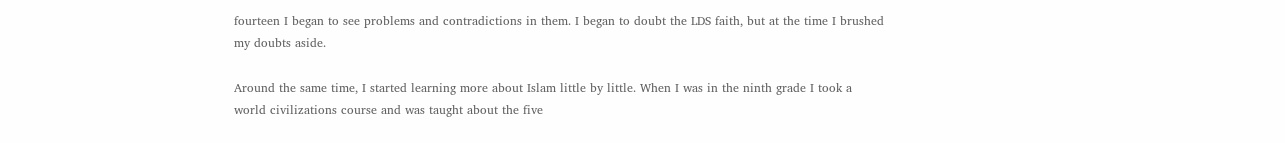fourteen I began to see problems and contradictions in them. I began to doubt the LDS faith, but at the time I brushed my doubts aside.

Around the same time, I started learning more about Islam little by little. When I was in the ninth grade I took a world civilizations course and was taught about the five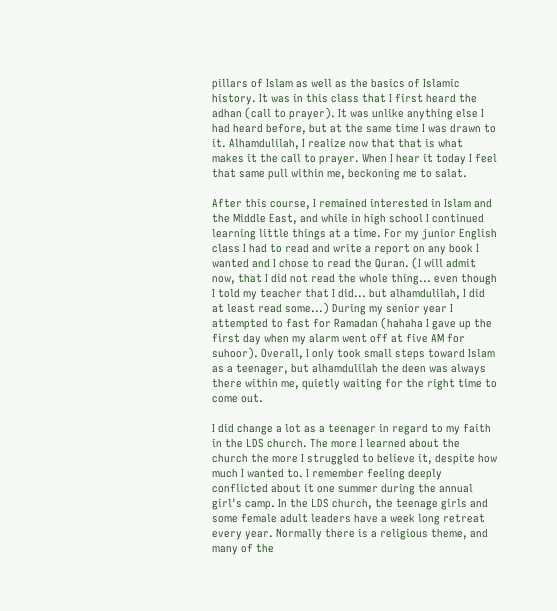pillars of Islam as well as the basics of Islamic history. It was in this class that I first heard the adhan (call to prayer). It was unlike anything else I had heard before, but at the same time I was drawn to it. Alhamdulilah, I realize now that that is what makes it the call to prayer. When I hear it today I feel that same pull within me, beckoning me to salat.

After this course, I remained interested in Islam and the Middle East, and while in high school I continued learning little things at a time. For my junior English class I had to read and write a report on any book I wanted and I chose to read the Quran. (I will admit now, that I did not read the whole thing... even though I told my teacher that I did... but alhamdulilah, I did at least read some...) During my senior year I attempted to fast for Ramadan (hahaha I gave up the first day when my alarm went off at five AM for suhoor). Overall, I only took small steps toward Islam as a teenager, but alhamdulilah the deen was always there within me, quietly waiting for the right time to come out.

I did change a lot as a teenager in regard to my faith in the LDS church. The more I learned about the church the more I struggled to believe it, despite how much I wanted to. I remember feeling deeply conflicted about it one summer during the annual girl's camp. In the LDS church, the teenage girls and some female adult leaders have a week long retreat every year. Normally there is a religious theme, and many of the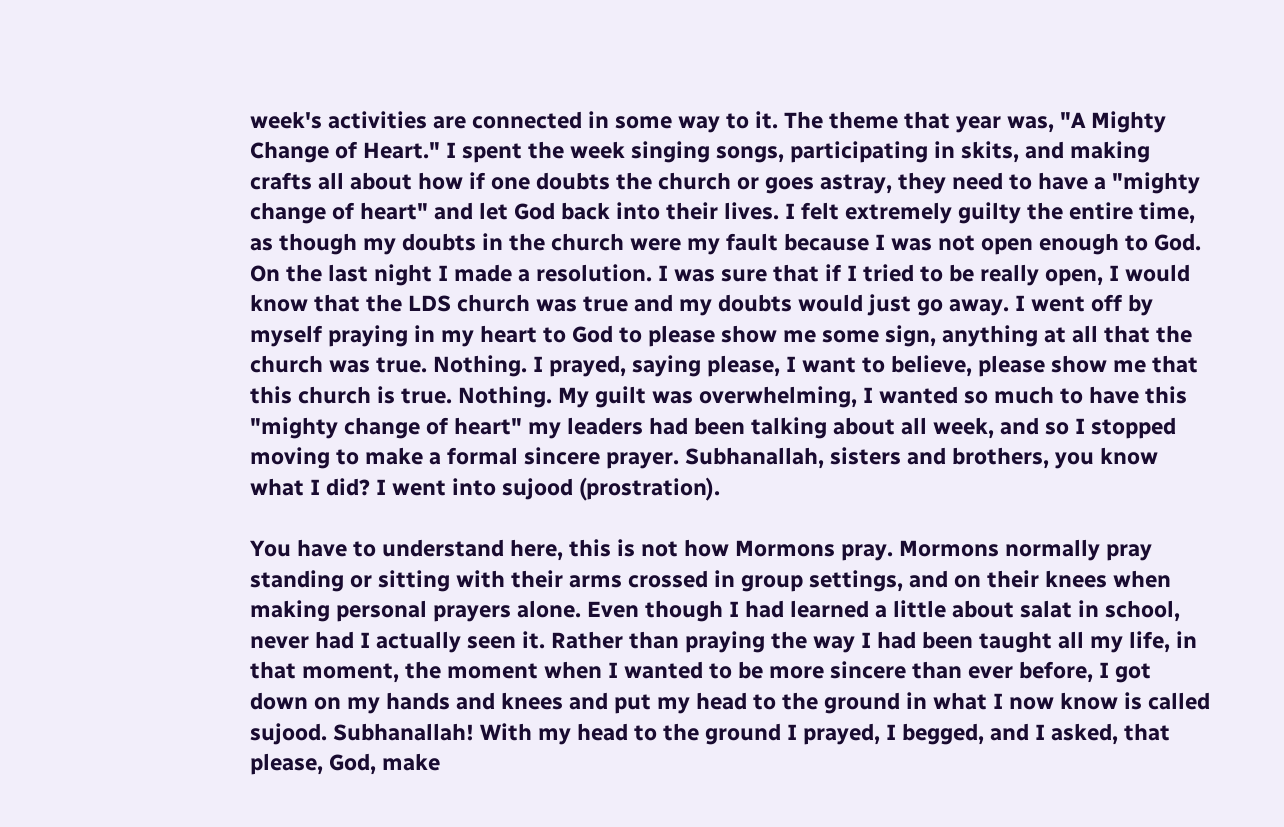week's activities are connected in some way to it. The theme that year was, "A Mighty Change of Heart." I spent the week singing songs, participating in skits, and making crafts all about how if one doubts the church or goes astray, they need to have a "mighty change of heart" and let God back into their lives. I felt extremely guilty the entire time, as though my doubts in the church were my fault because I was not open enough to God. On the last night I made a resolution. I was sure that if I tried to be really open, I would know that the LDS church was true and my doubts would just go away. I went off by myself praying in my heart to God to please show me some sign, anything at all that the church was true. Nothing. I prayed, saying please, I want to believe, please show me that this church is true. Nothing. My guilt was overwhelming, I wanted so much to have this "mighty change of heart" my leaders had been talking about all week, and so I stopped moving to make a formal sincere prayer. Subhanallah, sisters and brothers, you know what I did? I went into sujood (prostration).

You have to understand here, this is not how Mormons pray. Mormons normally pray standing or sitting with their arms crossed in group settings, and on their knees when making personal prayers alone. Even though I had learned a little about salat in school, never had I actually seen it. Rather than praying the way I had been taught all my life, in that moment, the moment when I wanted to be more sincere than ever before, I got down on my hands and knees and put my head to the ground in what I now know is called sujood. Subhanallah! With my head to the ground I prayed, I begged, and I asked, that please, God, make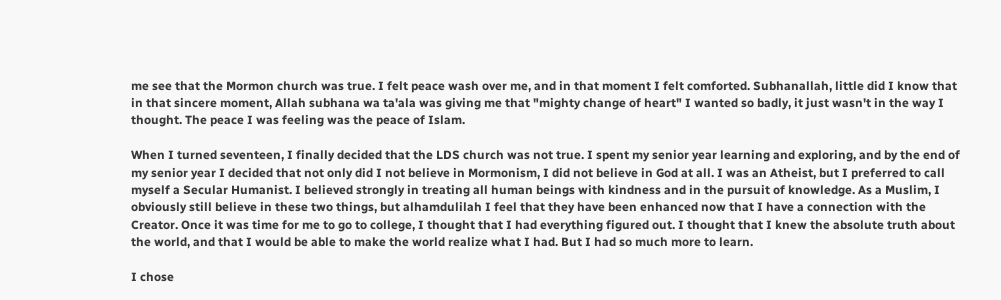me see that the Mormon church was true. I felt peace wash over me, and in that moment I felt comforted. Subhanallah, little did I know that in that sincere moment, Allah subhana wa ta'ala was giving me that "mighty change of heart" I wanted so badly, it just wasn't in the way I thought. The peace I was feeling was the peace of Islam.

When I turned seventeen, I finally decided that the LDS church was not true. I spent my senior year learning and exploring, and by the end of my senior year I decided that not only did I not believe in Mormonism, I did not believe in God at all. I was an Atheist, but I preferred to call myself a Secular Humanist. I believed strongly in treating all human beings with kindness and in the pursuit of knowledge. As a Muslim, I obviously still believe in these two things, but alhamdulilah I feel that they have been enhanced now that I have a connection with the Creator. Once it was time for me to go to college, I thought that I had everything figured out. I thought that I knew the absolute truth about the world, and that I would be able to make the world realize what I had. But I had so much more to learn.

I chose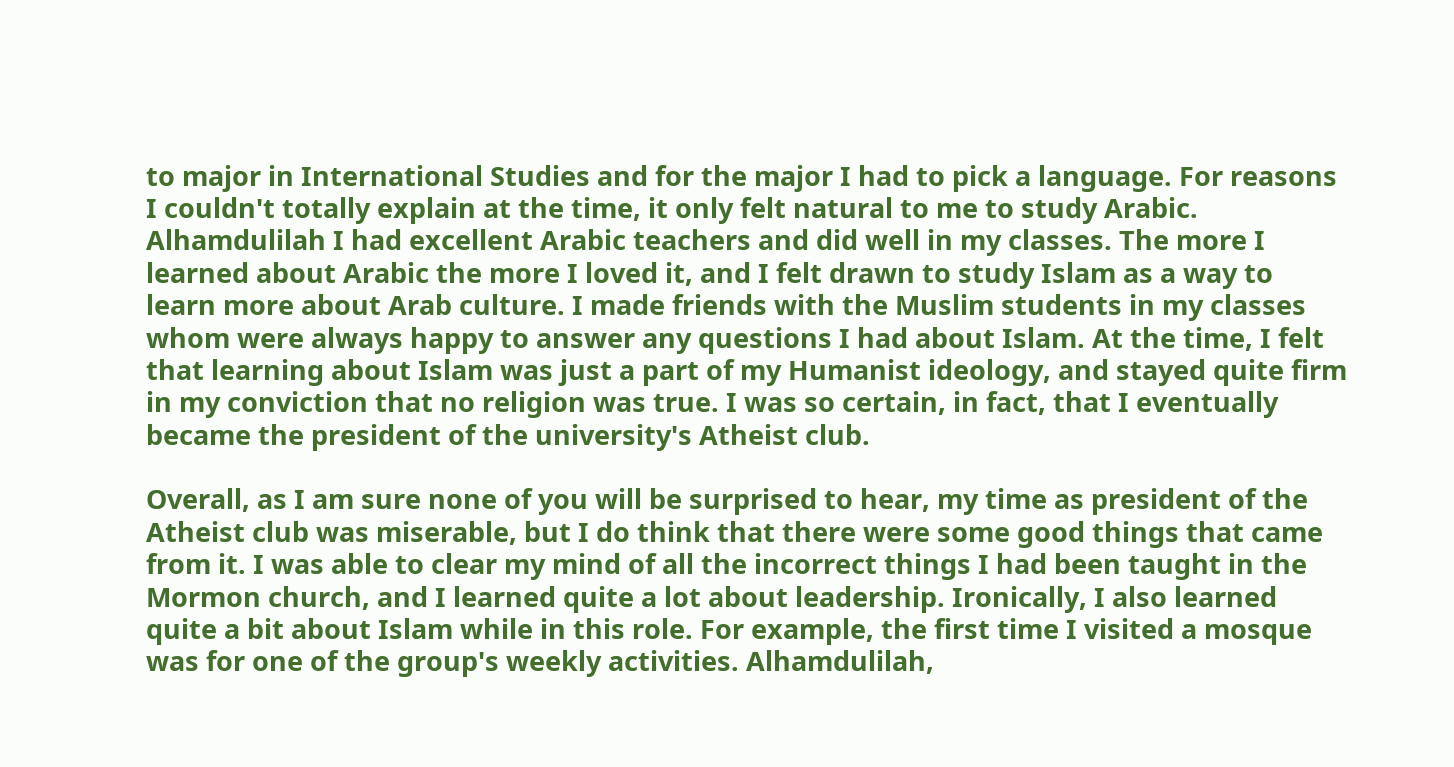to major in International Studies and for the major I had to pick a language. For reasons I couldn't totally explain at the time, it only felt natural to me to study Arabic. Alhamdulilah I had excellent Arabic teachers and did well in my classes. The more I learned about Arabic the more I loved it, and I felt drawn to study Islam as a way to learn more about Arab culture. I made friends with the Muslim students in my classes whom were always happy to answer any questions I had about Islam. At the time, I felt that learning about Islam was just a part of my Humanist ideology, and stayed quite firm in my conviction that no religion was true. I was so certain, in fact, that I eventually became the president of the university's Atheist club.

Overall, as I am sure none of you will be surprised to hear, my time as president of the Atheist club was miserable, but I do think that there were some good things that came from it. I was able to clear my mind of all the incorrect things I had been taught in the Mormon church, and I learned quite a lot about leadership. Ironically, I also learned quite a bit about Islam while in this role. For example, the first time I visited a mosque was for one of the group's weekly activities. Alhamdulilah,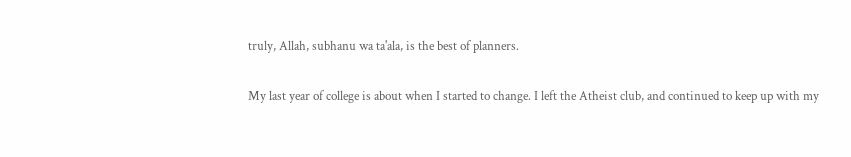truly, Allah, subhanu wa ta'ala, is the best of planners.

My last year of college is about when I started to change. I left the Atheist club, and continued to keep up with my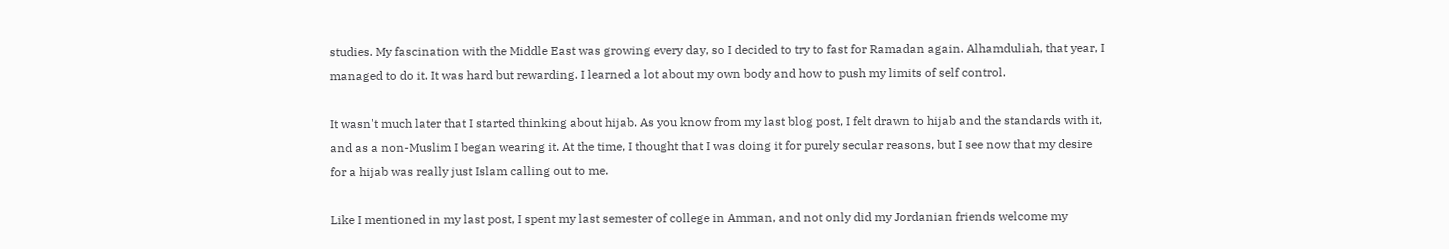studies. My fascination with the Middle East was growing every day, so I decided to try to fast for Ramadan again. Alhamduliah, that year, I managed to do it. It was hard but rewarding. I learned a lot about my own body and how to push my limits of self control.

It wasn't much later that I started thinking about hijab. As you know from my last blog post, I felt drawn to hijab and the standards with it, and as a non-Muslim I began wearing it. At the time, I thought that I was doing it for purely secular reasons, but I see now that my desire for a hijab was really just Islam calling out to me.

Like I mentioned in my last post, I spent my last semester of college in Amman, and not only did my Jordanian friends welcome my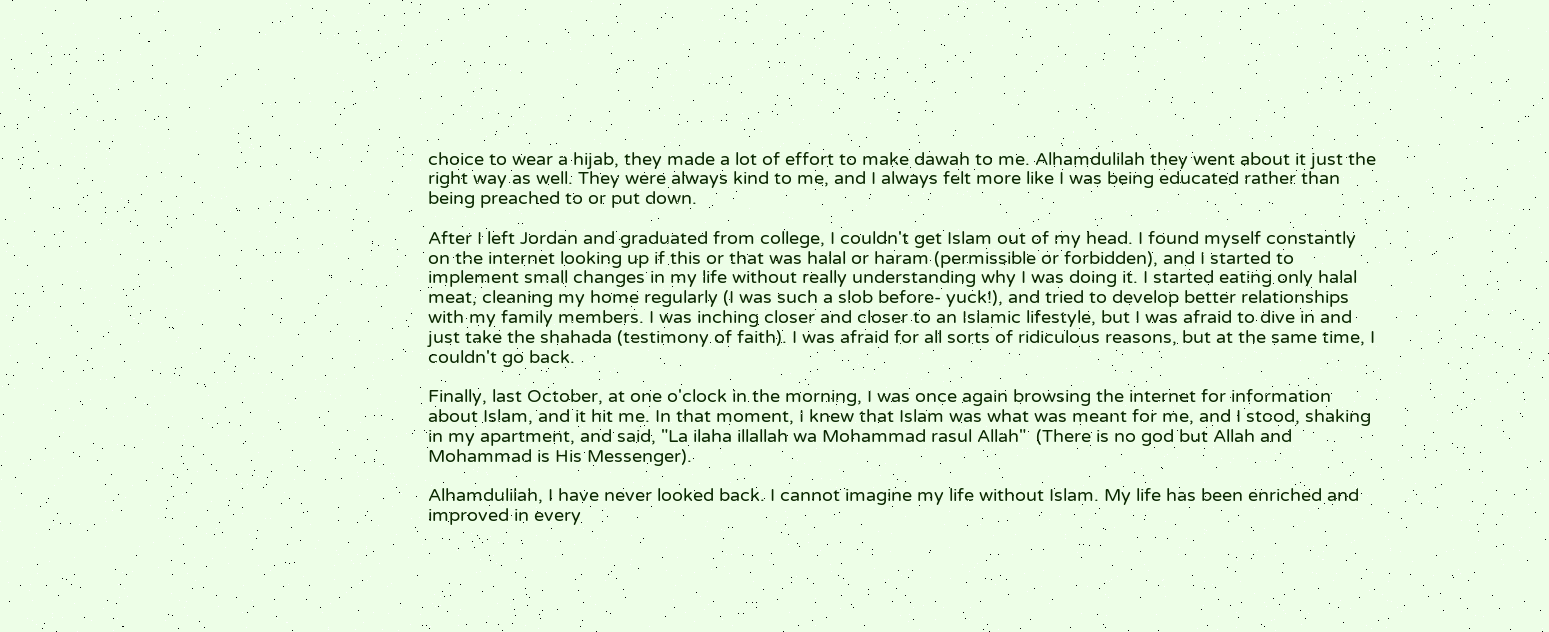choice to wear a hijab, they made a lot of effort to make dawah to me. Alhamdulilah they went about it just the right way as well. They were always kind to me, and I always felt more like I was being educated rather than being preached to or put down.

After I left Jordan and graduated from college, I couldn't get Islam out of my head. I found myself constantly on the internet looking up if this or that was halal or haram (permissible or forbidden), and I started to implement small changes in my life without really understanding why I was doing it. I started eating only halal meat, cleaning my home regularly (I was such a slob before- yuck!), and tried to develop better relationships with my family members. I was inching closer and closer to an Islamic lifestyle, but I was afraid to dive in and just take the shahada (testimony of faith). I was afraid for all sorts of ridiculous reasons, but at the same time, I couldn't go back.

Finally, last October, at one o'clock in the morning, I was once again browsing the internet for information about Islam, and it hit me. In that moment, I knew that Islam was what was meant for me, and I stood, shaking in my apartment, and said, "La ilaha illallah wa Mohammad rasul Allah"  (There is no god but Allah and Mohammad is His Messenger).

Alhamdulilah, I have never looked back. I cannot imagine my life without Islam. My life has been enriched and improved in every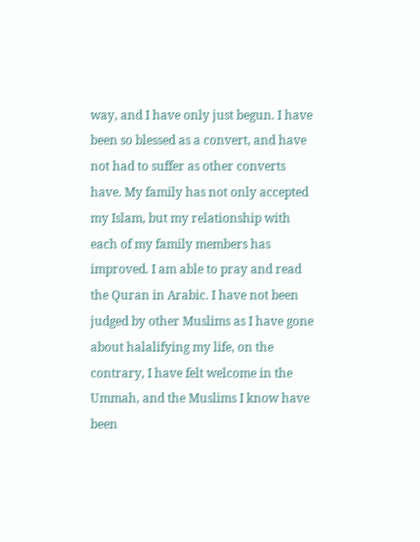way, and I have only just begun. I have been so blessed as a convert, and have not had to suffer as other converts have. My family has not only accepted my Islam, but my relationship with each of my family members has improved. I am able to pray and read the Quran in Arabic. I have not been judged by other Muslims as I have gone about halalifying my life, on the contrary, I have felt welcome in the Ummah, and the Muslims I know have been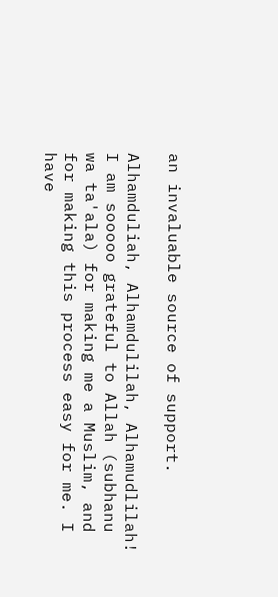an invaluable source of support.

Alhamduliah, Alhamdulilah, Alhamudlilah! I am sooooo grateful to Allah (subhanu wa ta'ala) for making me a Muslim, and for making this process easy for me. I have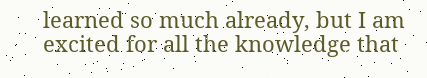learned so much already, but I am excited for all the knowledge that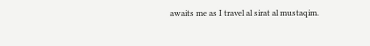awaits me as I travel al sirat al mustaqim.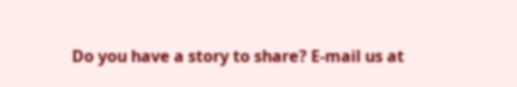Do you have a story to share? E-mail us at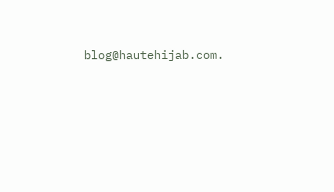blog@hautehijab.com.